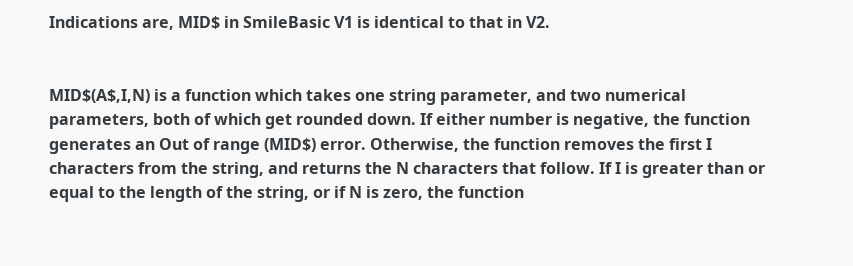Indications are, MID$ in SmileBasic V1 is identical to that in V2.


MID$(A$,I,N) is a function which takes one string parameter, and two numerical parameters, both of which get rounded down. If either number is negative, the function generates an Out of range (MID$) error. Otherwise, the function removes the first I characters from the string, and returns the N characters that follow. If I is greater than or equal to the length of the string, or if N is zero, the function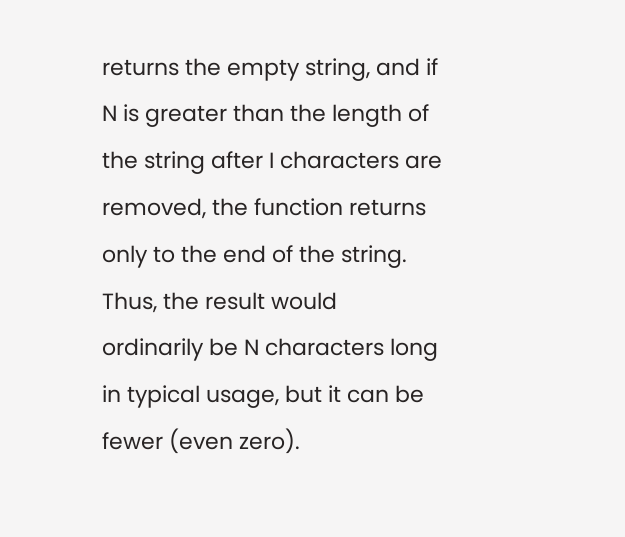returns the empty string, and if N is greater than the length of the string after I characters are removed, the function returns only to the end of the string. Thus, the result would ordinarily be N characters long in typical usage, but it can be fewer (even zero).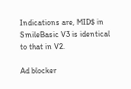Indications are, MID$ in SmileBasic V3 is identical to that in V2.

Ad blocker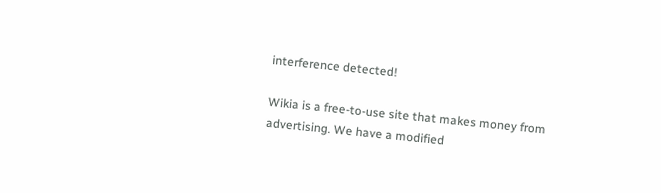interference detected!

Wikia is a free-to-use site that makes money from advertising. We have a modified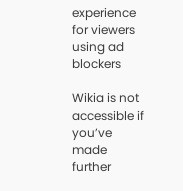experience for viewers using ad blockers

Wikia is not accessible if you’ve made further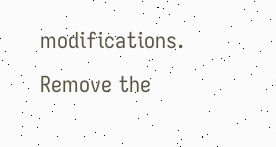modifications. Remove the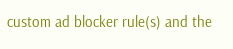custom ad blocker rule(s) and the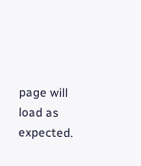page will load as expected.